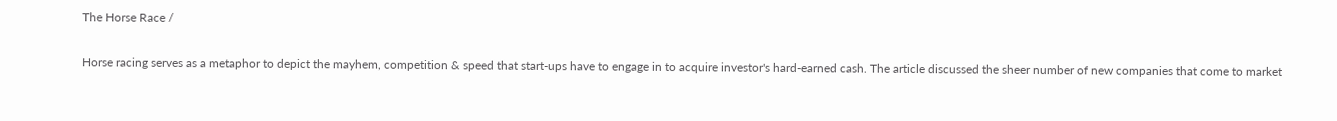The Horse Race /

Horse racing serves as a metaphor to depict the mayhem, competition & speed that start-ups have to engage in to acquire investor's hard-earned cash. The article discussed the sheer number of new companies that come to market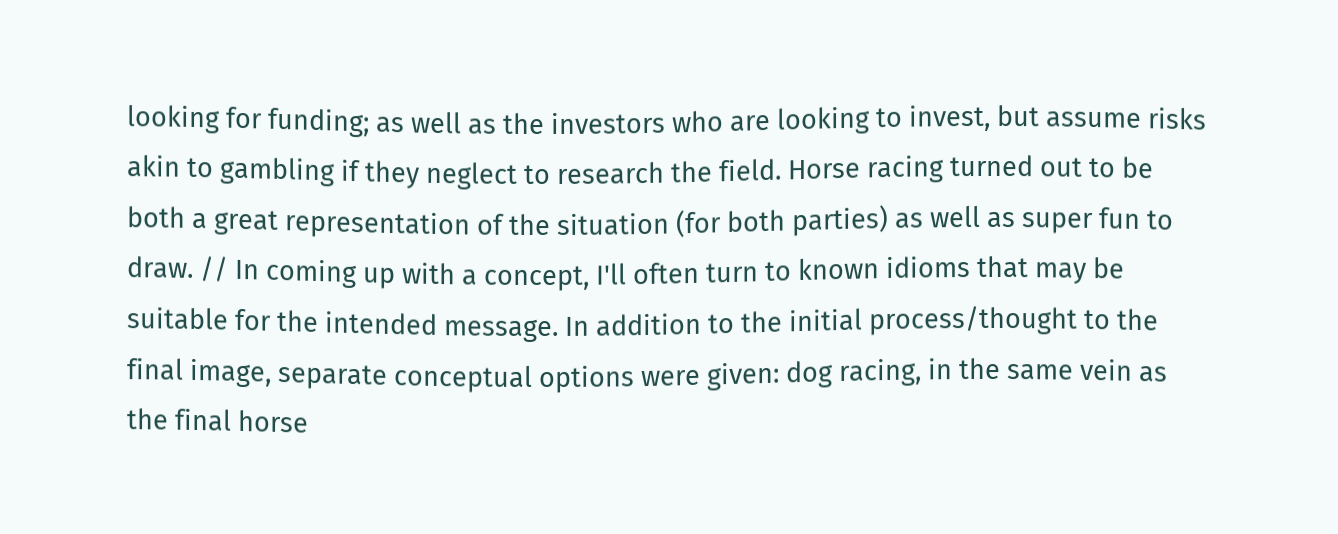looking for funding; as well as the investors who are looking to invest, but assume risks akin to gambling if they neglect to research the field. Horse racing turned out to be both a great representation of the situation (for both parties) as well as super fun to draw. // In coming up with a concept, I'll often turn to known idioms that may be suitable for the intended message. In addition to the initial process/thought to the final image, separate conceptual options were given: dog racing, in the same vein as the final horse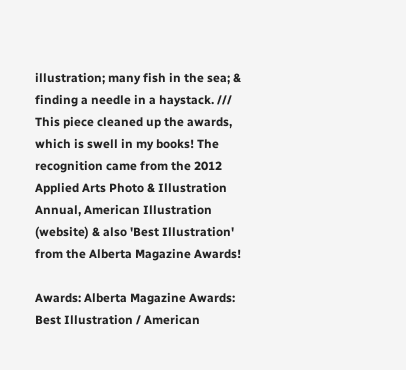illustration; many fish in the sea; & finding a needle in a haystack. /// This piece cleaned up the awards, which is swell in my books! The recognition came from the 2012 Applied Arts Photo & Illustration Annual, American Illustration (website) & also 'Best Illustration' from the Alberta Magazine Awards!

Awards: Alberta Magazine Awards: Best Illustration / American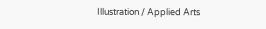Illustration / Applied Arts